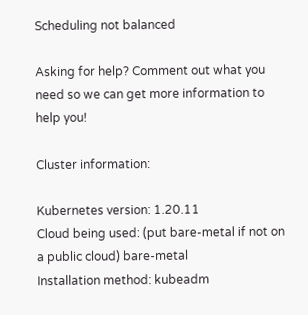Scheduling not balanced

Asking for help? Comment out what you need so we can get more information to help you!

Cluster information:

Kubernetes version: 1.20.11
Cloud being used: (put bare-metal if not on a public cloud) bare-metal
Installation method: kubeadm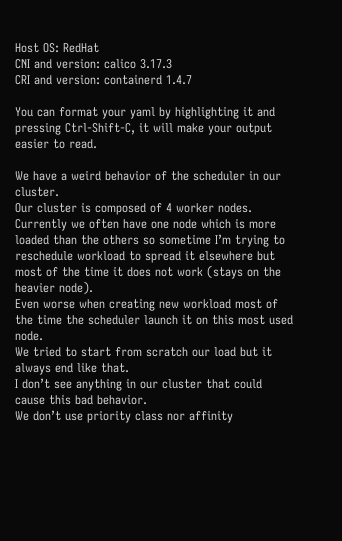Host OS: RedHat
CNI and version: calico 3.17.3
CRI and version: containerd 1.4.7

You can format your yaml by highlighting it and pressing Ctrl-Shift-C, it will make your output easier to read.

We have a weird behavior of the scheduler in our cluster.
Our cluster is composed of 4 worker nodes.
Currently we often have one node which is more loaded than the others so sometime I’m trying to reschedule workload to spread it elsewhere but most of the time it does not work (stays on the heavier node).
Even worse when creating new workload most of the time the scheduler launch it on this most used node.
We tried to start from scratch our load but it always end like that.
I don’t see anything in our cluster that could cause this bad behavior.
We don’t use priority class nor affinity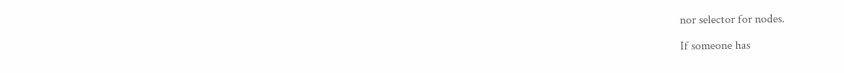nor selector for nodes.

If someone has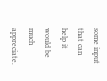some input that can help it would be much appreciate.